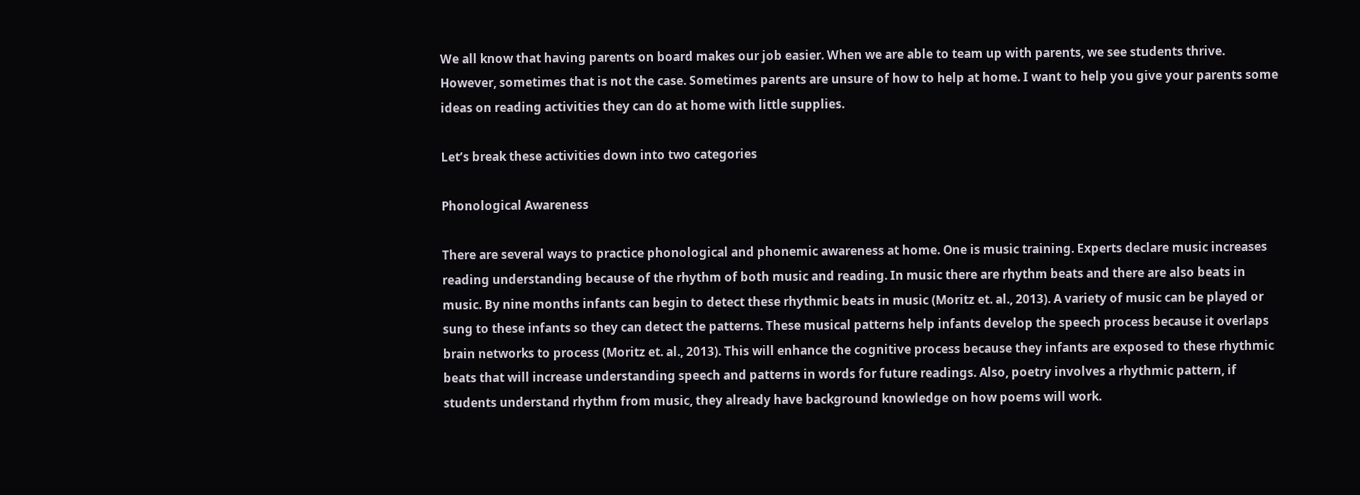We all know that having parents on board makes our job easier. When we are able to team up with parents, we see students thrive. However, sometimes that is not the case. Sometimes parents are unsure of how to help at home. I want to help you give your parents some ideas on reading activities they can do at home with little supplies.

Let’s break these activities down into two categories

Phonological Awareness

There are several ways to practice phonological and phonemic awareness at home. One is music training. Experts declare music increases reading understanding because of the rhythm of both music and reading. In music there are rhythm beats and there are also beats in music. By nine months infants can begin to detect these rhythmic beats in music (Moritz et. al., 2013). A variety of music can be played or sung to these infants so they can detect the patterns. These musical patterns help infants develop the speech process because it overlaps brain networks to process (Moritz et. al., 2013). This will enhance the cognitive process because they infants are exposed to these rhythmic beats that will increase understanding speech and patterns in words for future readings. Also, poetry involves a rhythmic pattern, if students understand rhythm from music, they already have background knowledge on how poems will work.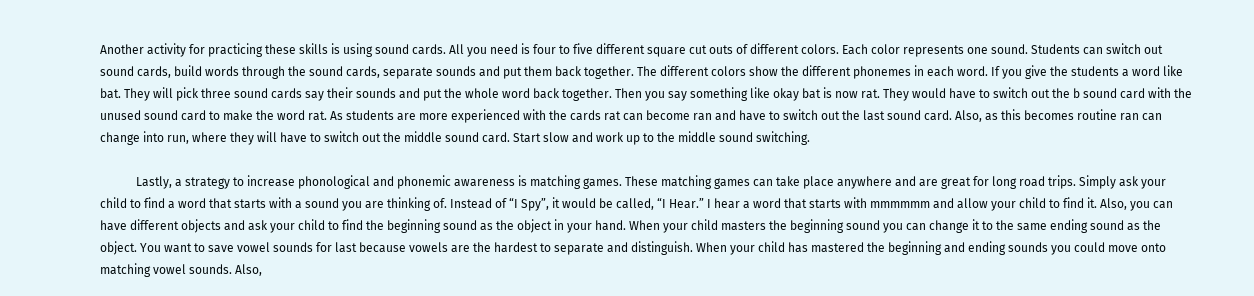Another activity for practicing these skills is using sound cards. All you need is four to five different square cut outs of different colors. Each color represents one sound. Students can switch out sound cards, build words through the sound cards, separate sounds and put them back together. The different colors show the different phonemes in each word. If you give the students a word like bat. They will pick three sound cards say their sounds and put the whole word back together. Then you say something like okay bat is now rat. They would have to switch out the b sound card with the unused sound card to make the word rat. As students are more experienced with the cards rat can become ran and have to switch out the last sound card. Also, as this becomes routine ran can change into run, where they will have to switch out the middle sound card. Start slow and work up to the middle sound switching.

            Lastly, a strategy to increase phonological and phonemic awareness is matching games. These matching games can take place anywhere and are great for long road trips. Simply ask your child to find a word that starts with a sound you are thinking of. Instead of “I Spy”, it would be called, “I Hear.” I hear a word that starts with mmmmmm and allow your child to find it. Also, you can have different objects and ask your child to find the beginning sound as the object in your hand. When your child masters the beginning sound you can change it to the same ending sound as the object. You want to save vowel sounds for last because vowels are the hardest to separate and distinguish. When your child has mastered the beginning and ending sounds you could move onto matching vowel sounds. Also,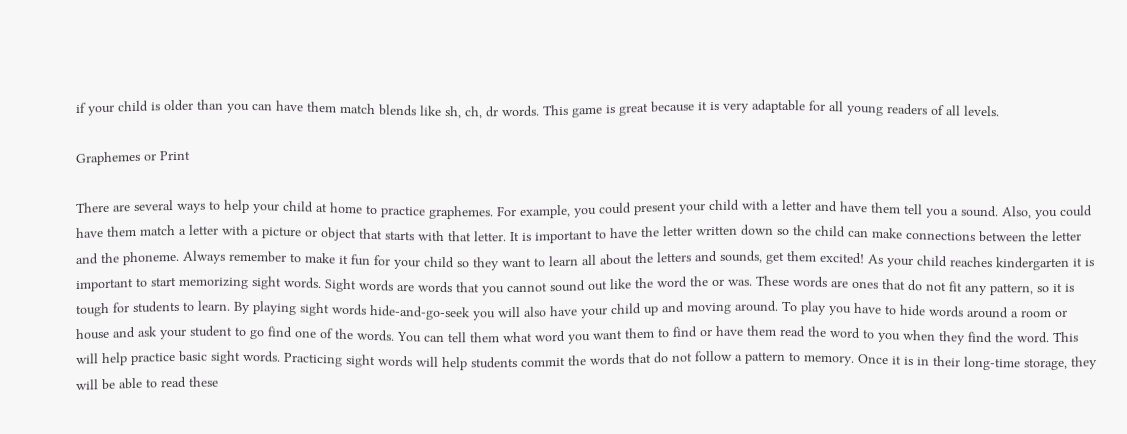if your child is older than you can have them match blends like sh, ch, dr words. This game is great because it is very adaptable for all young readers of all levels.

Graphemes or Print

There are several ways to help your child at home to practice graphemes. For example, you could present your child with a letter and have them tell you a sound. Also, you could have them match a letter with a picture or object that starts with that letter. It is important to have the letter written down so the child can make connections between the letter and the phoneme. Always remember to make it fun for your child so they want to learn all about the letters and sounds, get them excited! As your child reaches kindergarten it is important to start memorizing sight words. Sight words are words that you cannot sound out like the word the or was. These words are ones that do not fit any pattern, so it is tough for students to learn. By playing sight words hide-and-go-seek you will also have your child up and moving around. To play you have to hide words around a room or house and ask your student to go find one of the words. You can tell them what word you want them to find or have them read the word to you when they find the word. This will help practice basic sight words. Practicing sight words will help students commit the words that do not follow a pattern to memory. Once it is in their long-time storage, they will be able to read these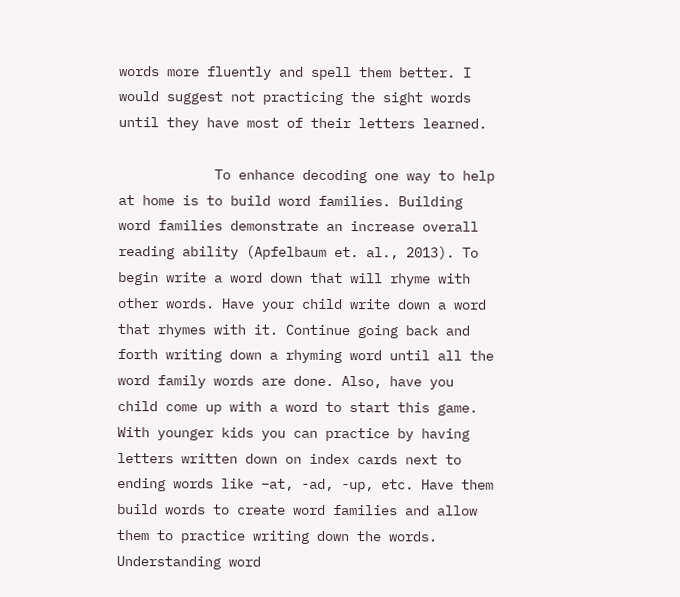words more fluently and spell them better. I would suggest not practicing the sight words until they have most of their letters learned.

            To enhance decoding one way to help at home is to build word families. Building word families demonstrate an increase overall reading ability (Apfelbaum et. al., 2013). To begin write a word down that will rhyme with other words. Have your child write down a word that rhymes with it. Continue going back and forth writing down a rhyming word until all the word family words are done. Also, have you child come up with a word to start this game. With younger kids you can practice by having letters written down on index cards next to ending words like –at, -ad, -up, etc. Have them build words to create word families and allow them to practice writing down the words. Understanding word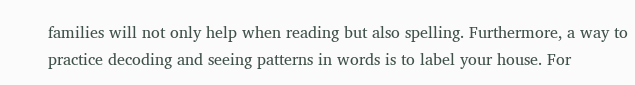families will not only help when reading but also spelling. Furthermore, a way to practice decoding and seeing patterns in words is to label your house. For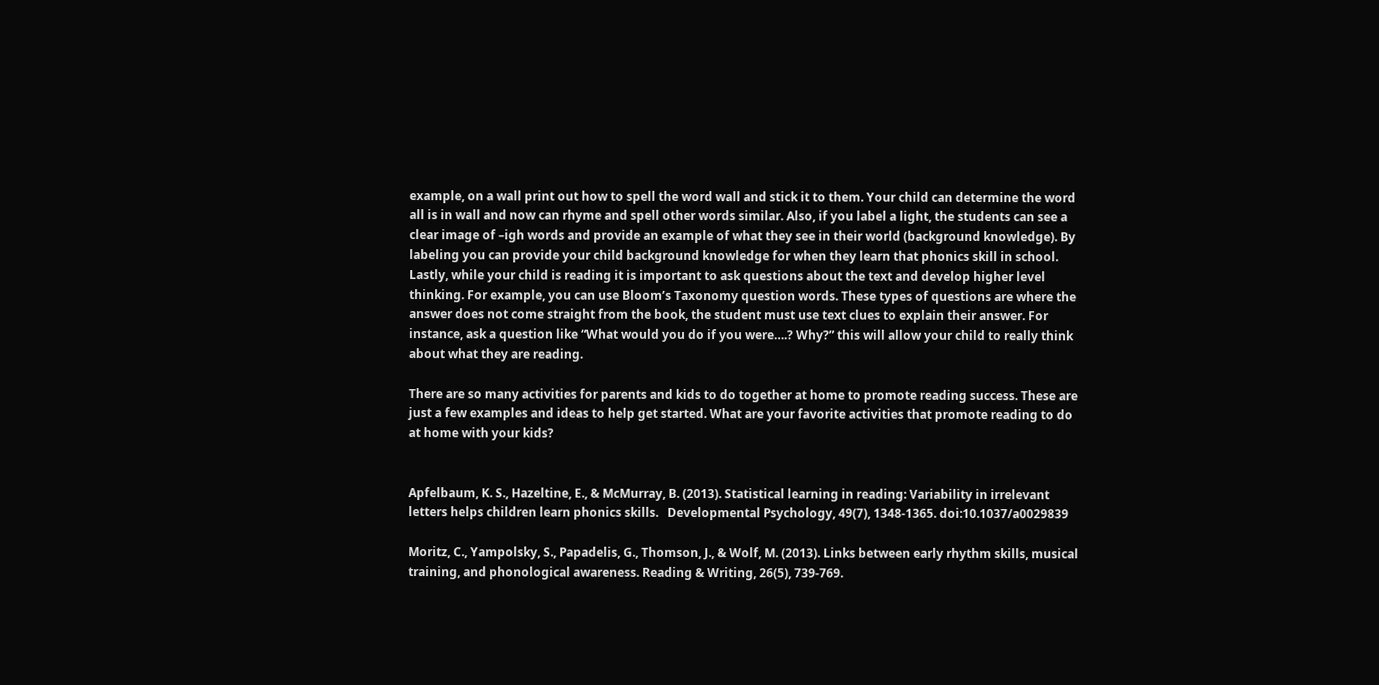example, on a wall print out how to spell the word wall and stick it to them. Your child can determine the word all is in wall and now can rhyme and spell other words similar. Also, if you label a light, the students can see a clear image of –igh words and provide an example of what they see in their world (background knowledge). By labeling you can provide your child background knowledge for when they learn that phonics skill in school. Lastly, while your child is reading it is important to ask questions about the text and develop higher level thinking. For example, you can use Bloom’s Taxonomy question words. These types of questions are where the answer does not come straight from the book, the student must use text clues to explain their answer. For instance, ask a question like “What would you do if you were….? Why?” this will allow your child to really think about what they are reading.

There are so many activities for parents and kids to do together at home to promote reading success. These are just a few examples and ideas to help get started. What are your favorite activities that promote reading to do at home with your kids?


Apfelbaum, K. S., Hazeltine, E., & McMurray, B. (2013). Statistical learning in reading: Variability in irrelevant letters helps children learn phonics skills.   Developmental Psychology, 49(7), 1348-1365. doi:10.1037/a0029839

Moritz, C., Yampolsky, S., Papadelis, G., Thomson, J., & Wolf, M. (2013). Links between early rhythm skills, musical training, and phonological awareness. Reading & Writing, 26(5), 739-769.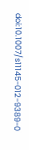doi:10.1007/s11145-012-9389-0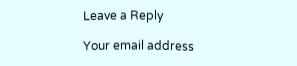Leave a Reply

Your email address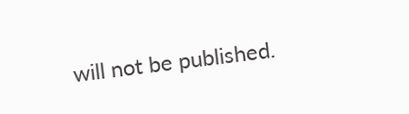will not be published.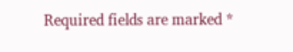Required fields are marked *